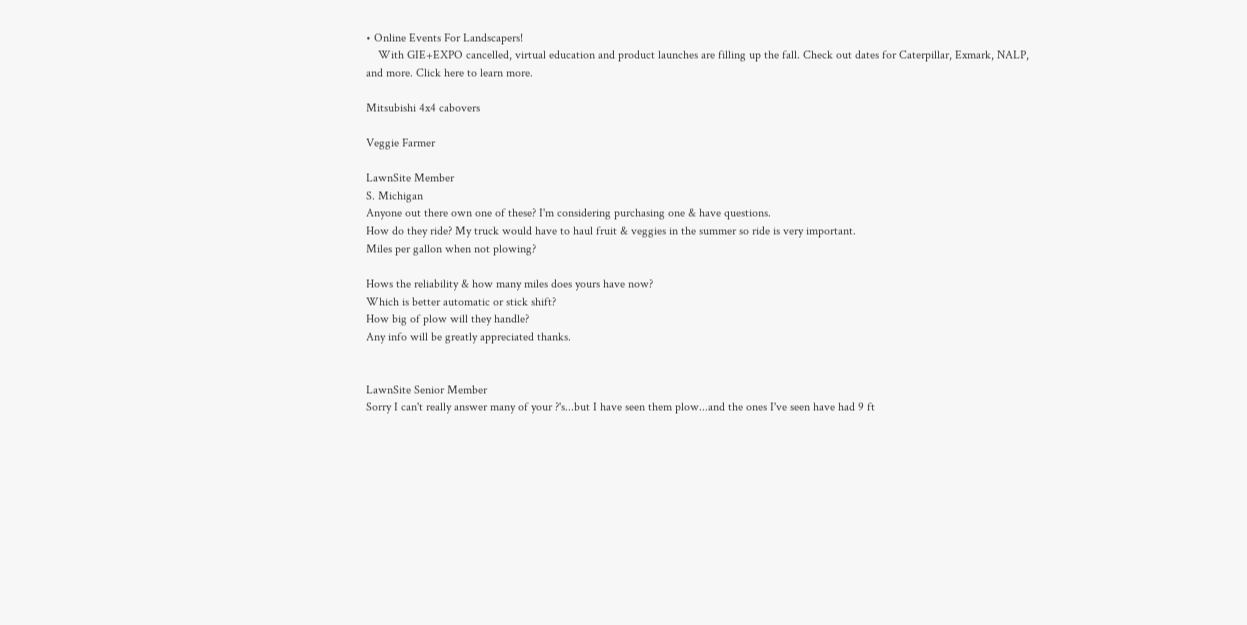• Online Events For Landscapers!
    With GIE+EXPO cancelled, virtual education and product launches are filling up the fall. Check out dates for Caterpillar, Exmark, NALP, and more. Click here to learn more.

Mitsubishi 4x4 cabovers

Veggie Farmer

LawnSite Member
S. Michigan
Anyone out there own one of these? I'm considering purchasing one & have questions.
How do they ride? My truck would have to haul fruit & veggies in the summer so ride is very important.
Miles per gallon when not plowing?

Hows the reliability & how many miles does yours have now?
Which is better automatic or stick shift?
How big of plow will they handle?
Any info will be greatly appreciated thanks.


LawnSite Senior Member
Sorry I can't really answer many of your ?'s...but I have seen them plow...and the ones I've seen have had 9 ft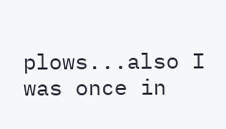plows...also I was once in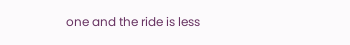one and the ride is less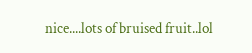nice....lots of bruised fruit..lol